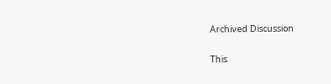Archived Discussion

This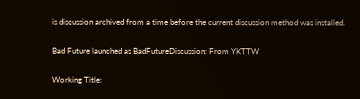is discussion archived from a time before the current discussion method was installed.

Bad Future launched as BadFutureDiscussion: From YKTTW

Working Title: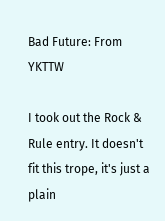Bad Future: From YKTTW

I took out the Rock & Rule entry. It doesn't fit this trope, it's just a plain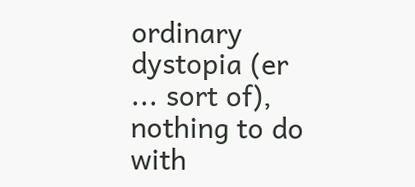ordinary dystopia (er ... sort of), nothing to do with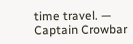time travel. — Captain Crowbar